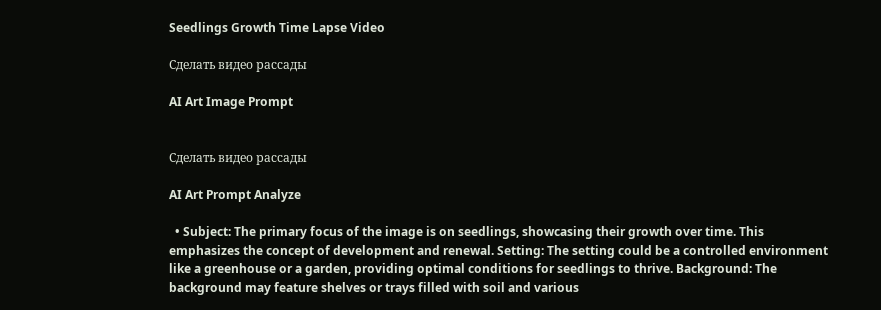Seedlings Growth Time Lapse Video

Сделать видео рассады

AI Art Image Prompt


Сделать видео рассады

AI Art Prompt Analyze

  • Subject: The primary focus of the image is on seedlings, showcasing their growth over time. This emphasizes the concept of development and renewal. Setting: The setting could be a controlled environment like a greenhouse or a garden, providing optimal conditions for seedlings to thrive. Background: The background may feature shelves or trays filled with soil and various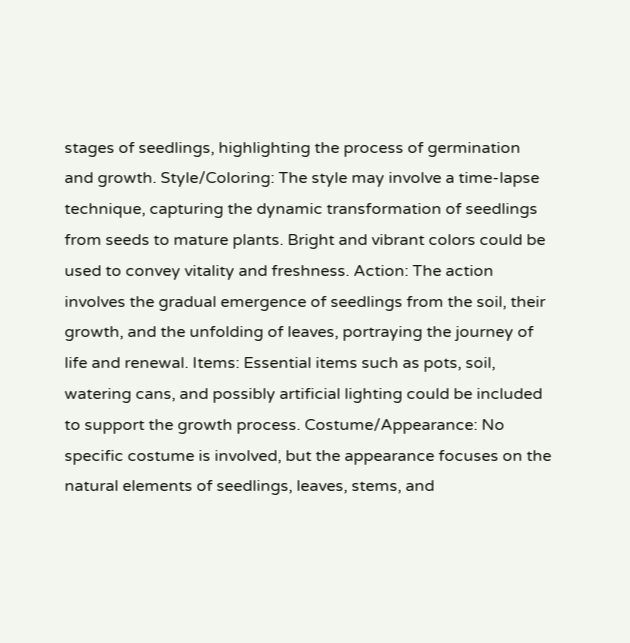stages of seedlings, highlighting the process of germination and growth. Style/Coloring: The style may involve a time-lapse technique, capturing the dynamic transformation of seedlings from seeds to mature plants. Bright and vibrant colors could be used to convey vitality and freshness. Action: The action involves the gradual emergence of seedlings from the soil, their growth, and the unfolding of leaves, portraying the journey of life and renewal. Items: Essential items such as pots, soil, watering cans, and possibly artificial lighting could be included to support the growth process. Costume/Appearance: No specific costume is involved, but the appearance focuses on the natural elements of seedlings, leaves, stems, and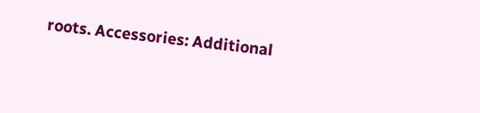roots. Accessories: Additional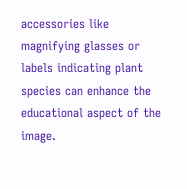accessories like magnifying glasses or labels indicating plant species can enhance the educational aspect of the image.